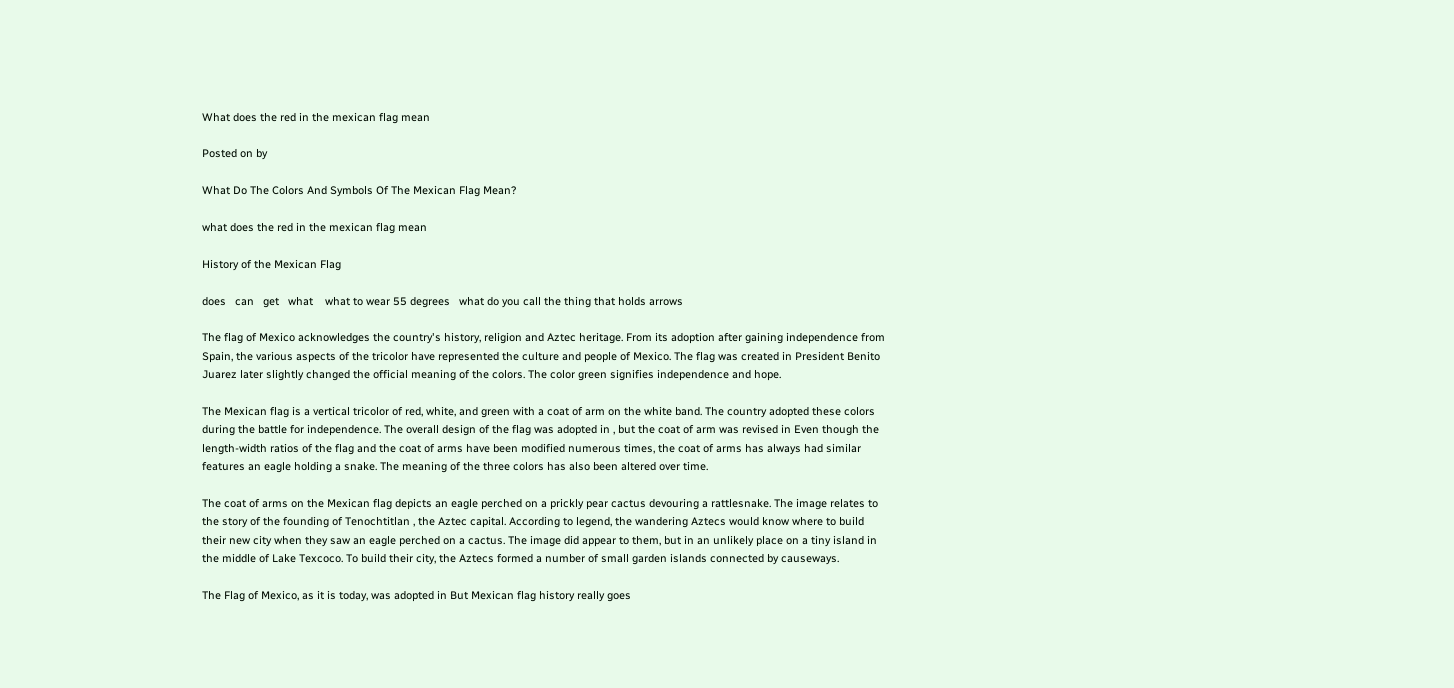What does the red in the mexican flag mean

Posted on by

What Do The Colors And Symbols Of The Mexican Flag Mean?

what does the red in the mexican flag mean

History of the Mexican Flag

does   can   get   what    what to wear 55 degrees   what do you call the thing that holds arrows

The flag of Mexico acknowledges the country's history, religion and Aztec heritage. From its adoption after gaining independence from Spain, the various aspects of the tricolor have represented the culture and people of Mexico. The flag was created in President Benito Juarez later slightly changed the official meaning of the colors. The color green signifies independence and hope.

The Mexican flag is a vertical tricolor of red, white, and green with a coat of arm on the white band. The country adopted these colors during the battle for independence. The overall design of the flag was adopted in , but the coat of arm was revised in Even though the length-width ratios of the flag and the coat of arms have been modified numerous times, the coat of arms has always had similar features an eagle holding a snake. The meaning of the three colors has also been altered over time.

The coat of arms on the Mexican flag depicts an eagle perched on a prickly pear cactus devouring a rattlesnake. The image relates to the story of the founding of Tenochtitlan , the Aztec capital. According to legend, the wandering Aztecs would know where to build their new city when they saw an eagle perched on a cactus. The image did appear to them, but in an unlikely place on a tiny island in the middle of Lake Texcoco. To build their city, the Aztecs formed a number of small garden islands connected by causeways.

The Flag of Mexico, as it is today, was adopted in But Mexican flag history really goes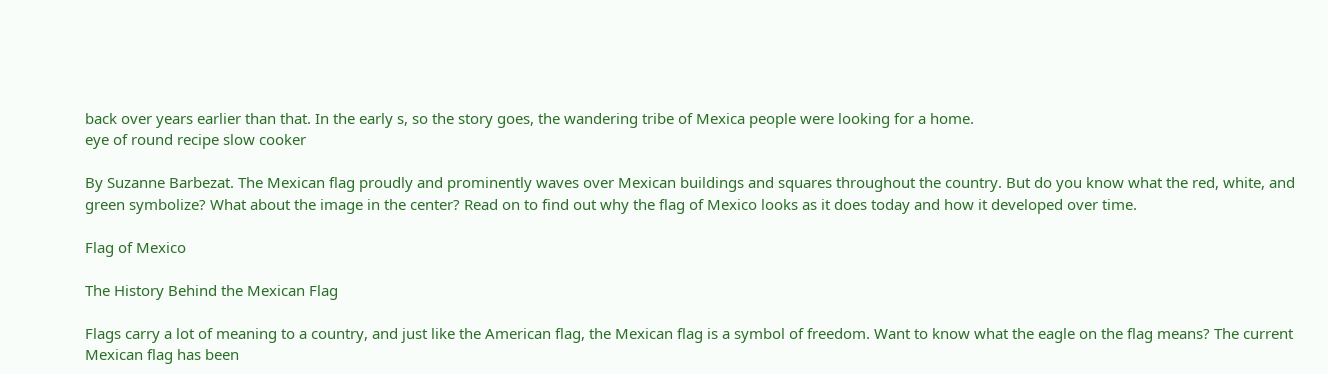back over years earlier than that. In the early s, so the story goes, the wandering tribe of Mexica people were looking for a home.
eye of round recipe slow cooker

By Suzanne Barbezat. The Mexican flag proudly and prominently waves over Mexican buildings and squares throughout the country. But do you know what the red, white, and green symbolize? What about the image in the center? Read on to find out why the flag of Mexico looks as it does today and how it developed over time.

Flag of Mexico

The History Behind the Mexican Flag

Flags carry a lot of meaning to a country, and just like the American flag, the Mexican flag is a symbol of freedom. Want to know what the eagle on the flag means? The current Mexican flag has been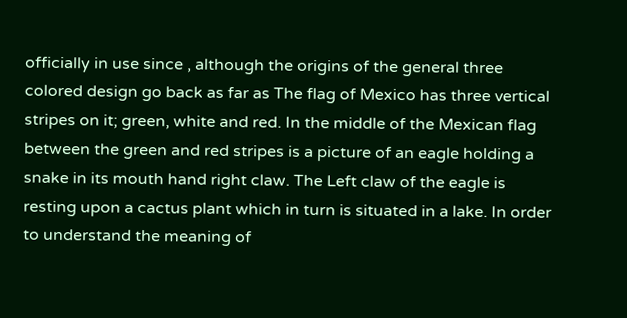officially in use since , although the origins of the general three colored design go back as far as The flag of Mexico has three vertical stripes on it; green, white and red. In the middle of the Mexican flag between the green and red stripes is a picture of an eagle holding a snake in its mouth hand right claw. The Left claw of the eagle is resting upon a cactus plant which in turn is situated in a lake. In order to understand the meaning of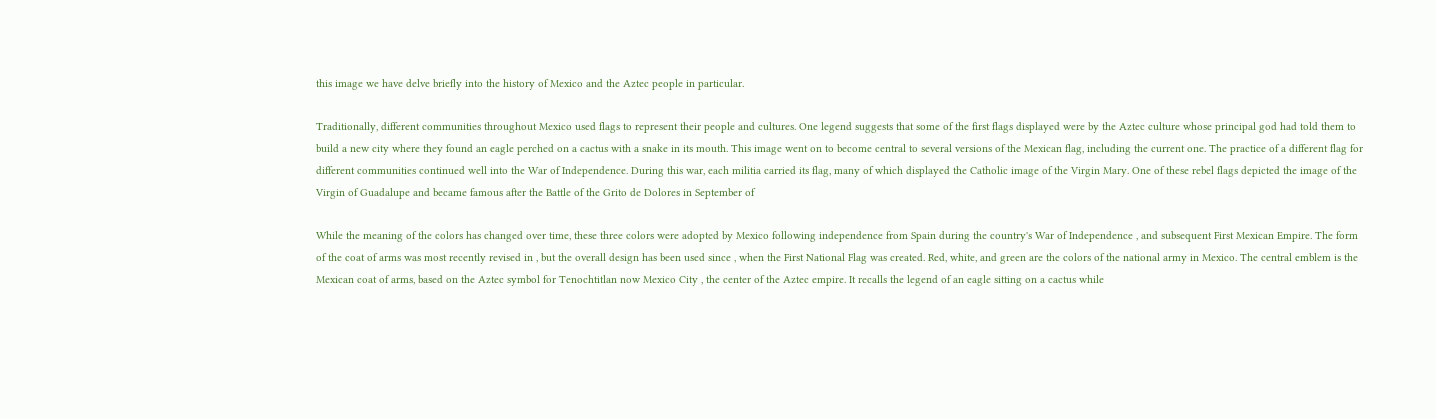this image we have delve briefly into the history of Mexico and the Aztec people in particular.

Traditionally, different communities throughout Mexico used flags to represent their people and cultures. One legend suggests that some of the first flags displayed were by the Aztec culture whose principal god had told them to build a new city where they found an eagle perched on a cactus with a snake in its mouth. This image went on to become central to several versions of the Mexican flag, including the current one. The practice of a different flag for different communities continued well into the War of Independence. During this war, each militia carried its flag, many of which displayed the Catholic image of the Virgin Mary. One of these rebel flags depicted the image of the Virgin of Guadalupe and became famous after the Battle of the Grito de Dolores in September of

While the meaning of the colors has changed over time, these three colors were adopted by Mexico following independence from Spain during the country's War of Independence , and subsequent First Mexican Empire. The form of the coat of arms was most recently revised in , but the overall design has been used since , when the First National Flag was created. Red, white, and green are the colors of the national army in Mexico. The central emblem is the Mexican coat of arms, based on the Aztec symbol for Tenochtitlan now Mexico City , the center of the Aztec empire. It recalls the legend of an eagle sitting on a cactus while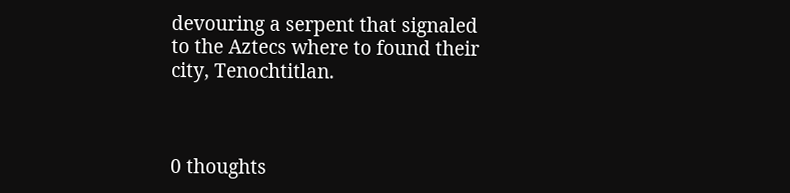devouring a serpent that signaled to the Aztecs where to found their city, Tenochtitlan.



0 thoughts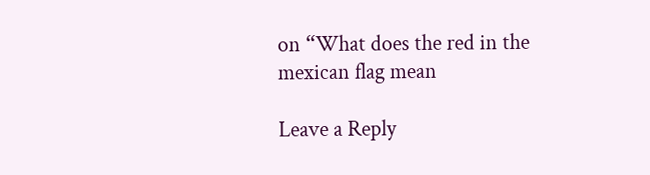on “What does the red in the mexican flag mean

Leave a Reply